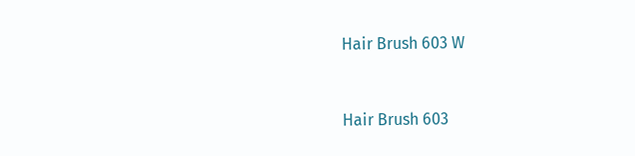Hair Brush 603 W


Hair Brush 603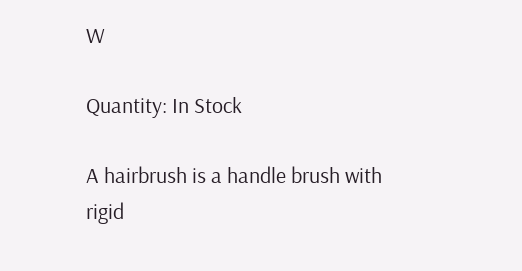W

Quantity: In Stock

A hairbrush is a handle brush with rigid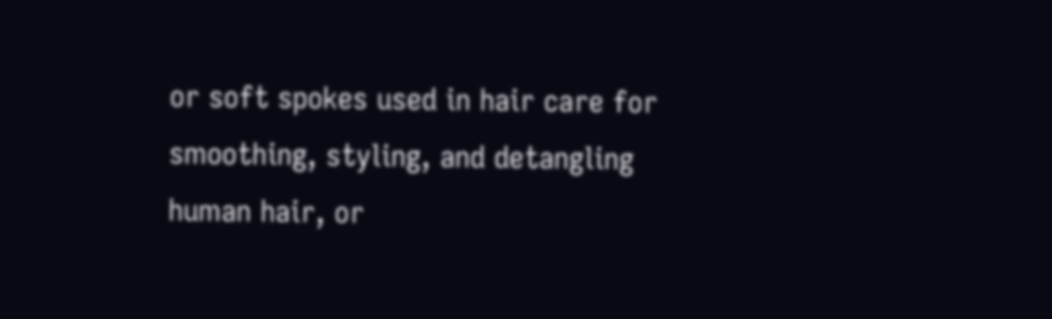or soft spokes used in hair care for smoothing, styling, and detangling human hair, or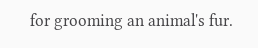for grooming an animal's fur.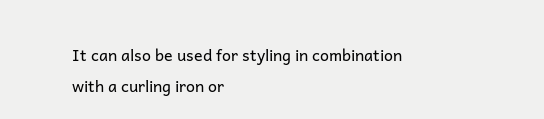It can also be used for styling in combination with a curling iron or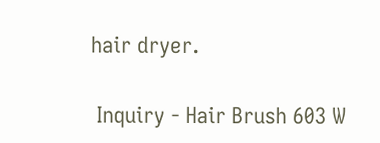hair dryer.

 Inquiry - Hair Brush 603 W